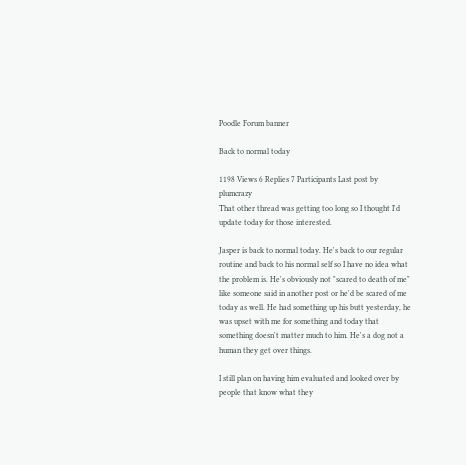Poodle Forum banner

Back to normal today

1198 Views 6 Replies 7 Participants Last post by  plumcrazy
That other thread was getting too long so I thought I'd update today for those interested.

Jasper is back to normal today. He's back to our regular routine and back to his normal self so I have no idea what the problem is. He's obviously not "scared to death of me" like someone said in another post or he'd be scared of me today as well. He had something up his butt yesterday, he was upset with me for something and today that something doesn't matter much to him. He's a dog not a human they get over things.

I still plan on having him evaluated and looked over by people that know what they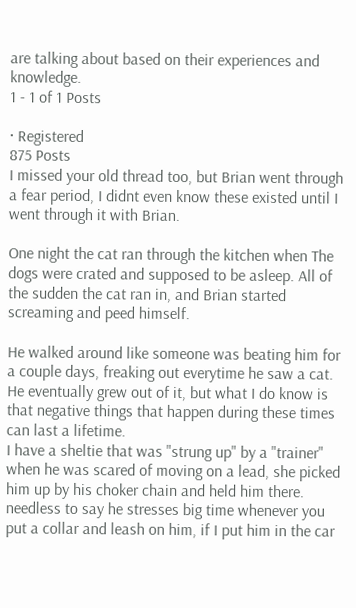are talking about based on their experiences and knowledge.
1 - 1 of 1 Posts

· Registered
875 Posts
I missed your old thread too, but Brian went through a fear period, I didnt even know these existed until I went through it with Brian.

One night the cat ran through the kitchen when The dogs were crated and supposed to be asleep. All of the sudden the cat ran in, and Brian started screaming and peed himself.

He walked around like someone was beating him for a couple days, freaking out everytime he saw a cat.
He eventually grew out of it, but what I do know is that negative things that happen during these times can last a lifetime.
I have a sheltie that was "strung up" by a "trainer" when he was scared of moving on a lead, she picked him up by his choker chain and held him there.
needless to say he stresses big time whenever you put a collar and leash on him, if I put him in the car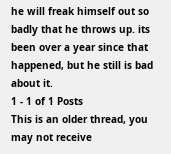he will freak himself out so badly that he throws up. its been over a year since that happened, but he still is bad about it.
1 - 1 of 1 Posts
This is an older thread, you may not receive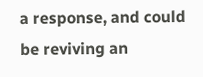a response, and could be reviving an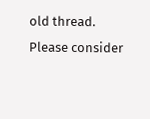old thread. Please consider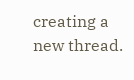creating a new thread.